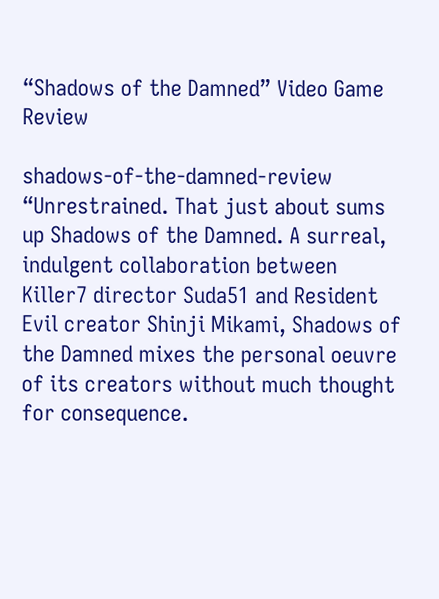“Shadows of the Damned” Video Game Review

shadows-of-the-damned-review “Unrestrained. That just about sums up Shadows of the Damned. A surreal, indulgent collaboration between Killer7 director Suda51 and Resident Evil creator Shinji Mikami, Shadows of the Damned mixes the personal oeuvre of its creators without much thought for consequence.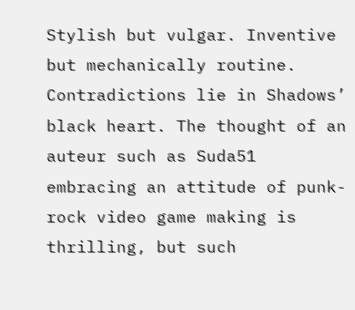Stylish but vulgar. Inventive but mechanically routine. Contradictions lie in Shadows’ black heart. The thought of an auteur such as Suda51 embracing an attitude of punk-rock video game making is thrilling, but such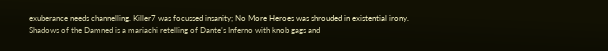exuberance needs channelling. Killer7 was focussed insanity; No More Heroes was shrouded in existential irony. Shadows of the Damned is a mariachi retelling of Dante’s Inferno with knob gags and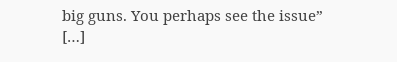big guns. You perhaps see the issue” […]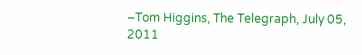–Tom Higgins, The Telegraph, July 05, 2011